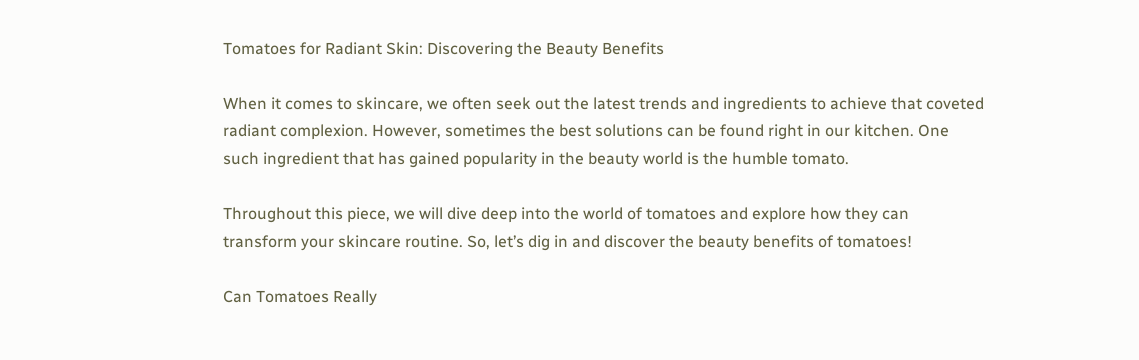Tomatoes for Radiant Skin: Discovering the Beauty Benefits

When it comes to skincare, we often seek out the latest trends and ingredients to achieve that coveted radiant complexion. However, sometimes the best solutions can be found right in our kitchen. One such ingredient that has gained popularity in the beauty world is the humble tomato.

Throughout this piece, we will dive deep into the world of tomatoes and explore how they can transform your skincare routine. So, let’s dig in and discover the beauty benefits of tomatoes!

Can Tomatoes Really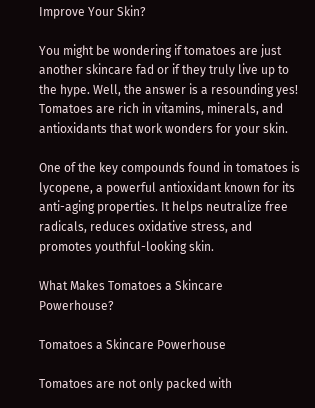Improve Your Skin?

You might be wondering if tomatoes are just another skincare fad or if they truly live up to the hype. Well, the answer is a resounding yes! Tomatoes are rich in vitamins, minerals, and antioxidants that work wonders for your skin.

One of the key compounds found in tomatoes is lycopene, a powerful antioxidant known for its anti-aging properties. It helps neutralize free radicals, reduces oxidative stress, and promotes youthful-looking skin.

What Makes Tomatoes a Skincare Powerhouse?

Tomatoes a Skincare Powerhouse

Tomatoes are not only packed with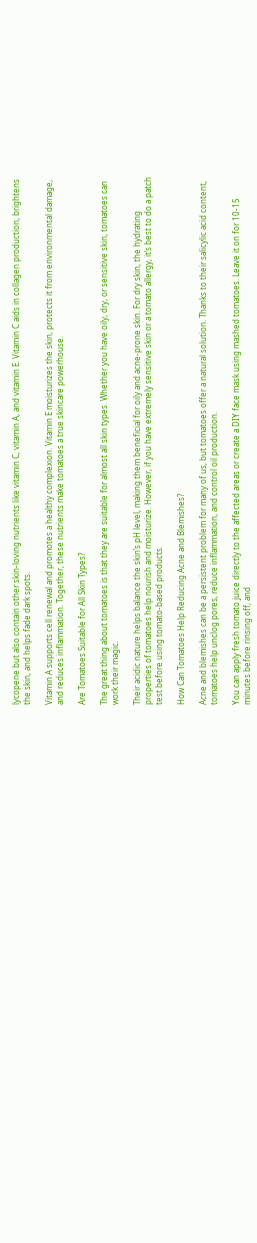lycopene but also contain other skin-loving nutrients like vitamin C, vitamin A, and vitamin E. Vitamin C aids in collagen production, brightens the skin, and helps fade dark spots.

Vitamin A supports cell renewal and promotes a healthy complexion. Vitamin E moisturizes the skin, protects it from environmental damage, and reduces inflammation. Together, these nutrients make tomatoes a true skincare powerhouse.

Are Tomatoes Suitable for All Skin Types?

The great thing about tomatoes is that they are suitable for almost all skin types. Whether you have oily, dry, or sensitive skin, tomatoes can work their magic.

Their acidic nature helps balance the skin’s pH level, making them beneficial for oily and acne-prone skin. For dry skin, the hydrating properties of tomatoes help nourish and moisturize. However, if you have extremely sensitive skin or a tomato allergy, it’s best to do a patch test before using tomato-based products.

How Can Tomatoes Help Reducing Acne and Blemishes?

Acne and blemishes can be a persistent problem for many of us, but tomatoes offer a natural solution. Thanks to their salicylic acid content, tomatoes help unclog pores, reduce inflammation, and control oil production.

You can apply fresh tomato juice directly to the affected areas or create a DIY face mask using mashed tomatoes. Leave it on for 10-15 minutes before rinsing off, and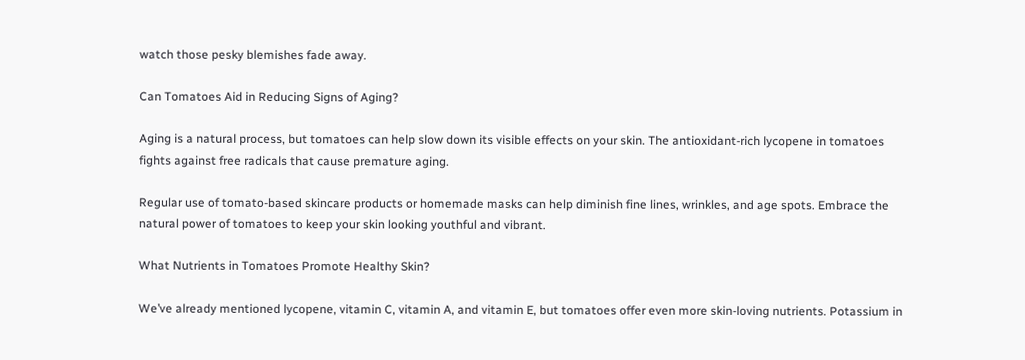watch those pesky blemishes fade away.

Can Tomatoes Aid in Reducing Signs of Aging?

Aging is a natural process, but tomatoes can help slow down its visible effects on your skin. The antioxidant-rich lycopene in tomatoes fights against free radicals that cause premature aging.

Regular use of tomato-based skincare products or homemade masks can help diminish fine lines, wrinkles, and age spots. Embrace the natural power of tomatoes to keep your skin looking youthful and vibrant.

What Nutrients in Tomatoes Promote Healthy Skin?

We’ve already mentioned lycopene, vitamin C, vitamin A, and vitamin E, but tomatoes offer even more skin-loving nutrients. Potassium in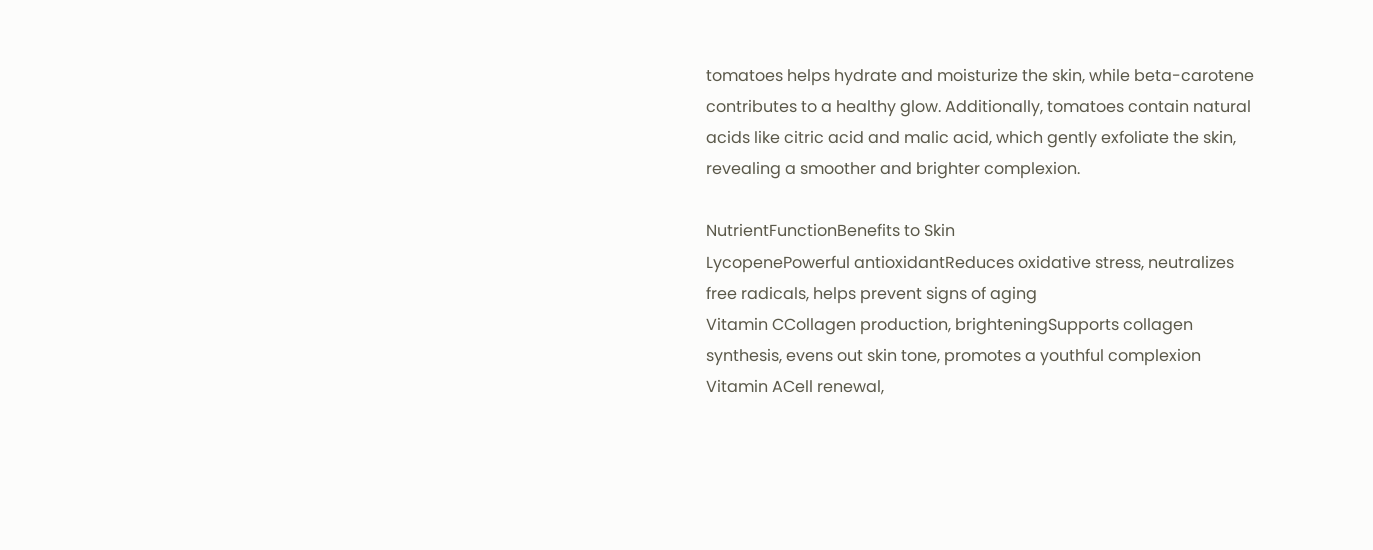tomatoes helps hydrate and moisturize the skin, while beta-carotene contributes to a healthy glow. Additionally, tomatoes contain natural acids like citric acid and malic acid, which gently exfoliate the skin, revealing a smoother and brighter complexion.

NutrientFunctionBenefits to Skin
LycopenePowerful antioxidantReduces oxidative stress, neutralizes free radicals, helps prevent signs of aging
Vitamin CCollagen production, brighteningSupports collagen synthesis, evens out skin tone, promotes a youthful complexion
Vitamin ACell renewal,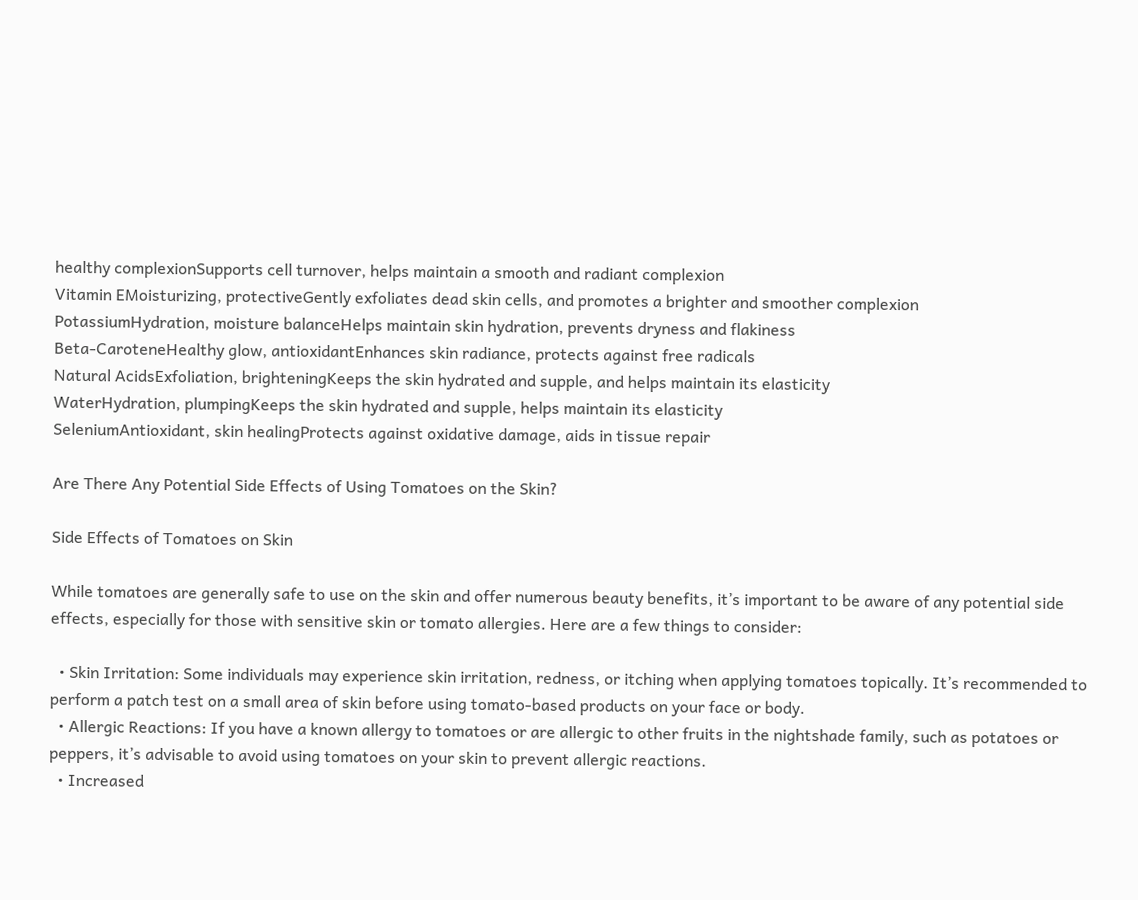healthy complexionSupports cell turnover, helps maintain a smooth and radiant complexion
Vitamin EMoisturizing, protectiveGently exfoliates dead skin cells, and promotes a brighter and smoother complexion
PotassiumHydration, moisture balanceHelps maintain skin hydration, prevents dryness and flakiness
Beta-CaroteneHealthy glow, antioxidantEnhances skin radiance, protects against free radicals
Natural AcidsExfoliation, brighteningKeeps the skin hydrated and supple, and helps maintain its elasticity
WaterHydration, plumpingKeeps the skin hydrated and supple, helps maintain its elasticity
SeleniumAntioxidant, skin healingProtects against oxidative damage, aids in tissue repair

Are There Any Potential Side Effects of Using Tomatoes on the Skin?

Side Effects of Tomatoes on Skin

While tomatoes are generally safe to use on the skin and offer numerous beauty benefits, it’s important to be aware of any potential side effects, especially for those with sensitive skin or tomato allergies. Here are a few things to consider:

  • Skin Irritation: Some individuals may experience skin irritation, redness, or itching when applying tomatoes topically. It’s recommended to perform a patch test on a small area of skin before using tomato-based products on your face or body.
  • Allergic Reactions: If you have a known allergy to tomatoes or are allergic to other fruits in the nightshade family, such as potatoes or peppers, it’s advisable to avoid using tomatoes on your skin to prevent allergic reactions.
  • Increased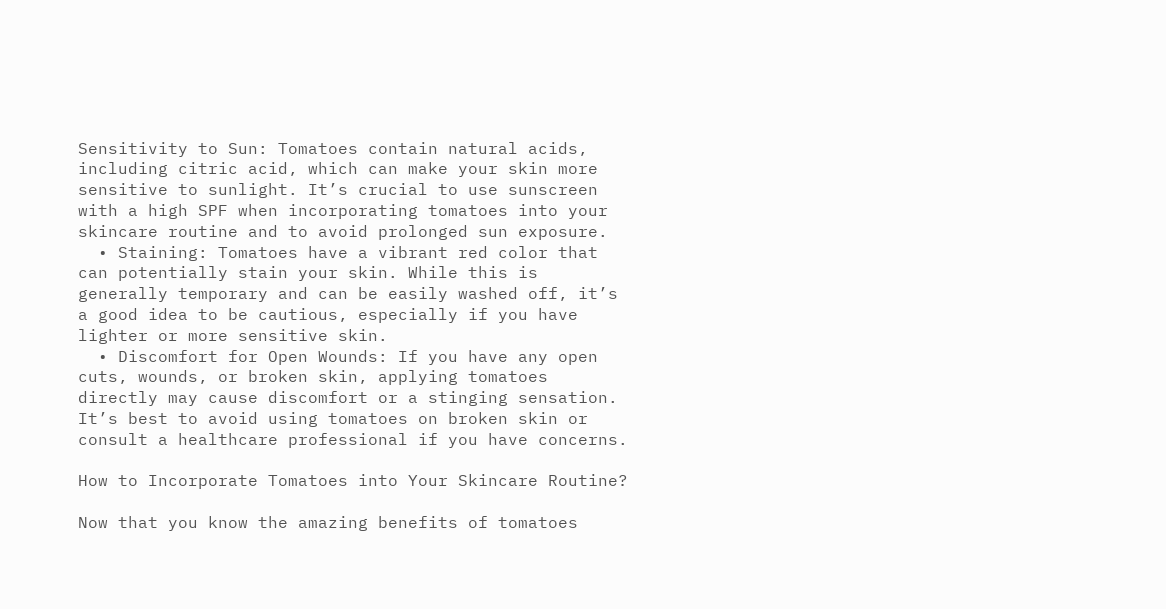Sensitivity to Sun: Tomatoes contain natural acids, including citric acid, which can make your skin more sensitive to sunlight. It’s crucial to use sunscreen with a high SPF when incorporating tomatoes into your skincare routine and to avoid prolonged sun exposure.
  • Staining: Tomatoes have a vibrant red color that can potentially stain your skin. While this is generally temporary and can be easily washed off, it’s a good idea to be cautious, especially if you have lighter or more sensitive skin.
  • Discomfort for Open Wounds: If you have any open cuts, wounds, or broken skin, applying tomatoes directly may cause discomfort or a stinging sensation. It’s best to avoid using tomatoes on broken skin or consult a healthcare professional if you have concerns.

How to Incorporate Tomatoes into Your Skincare Routine?

Now that you know the amazing benefits of tomatoes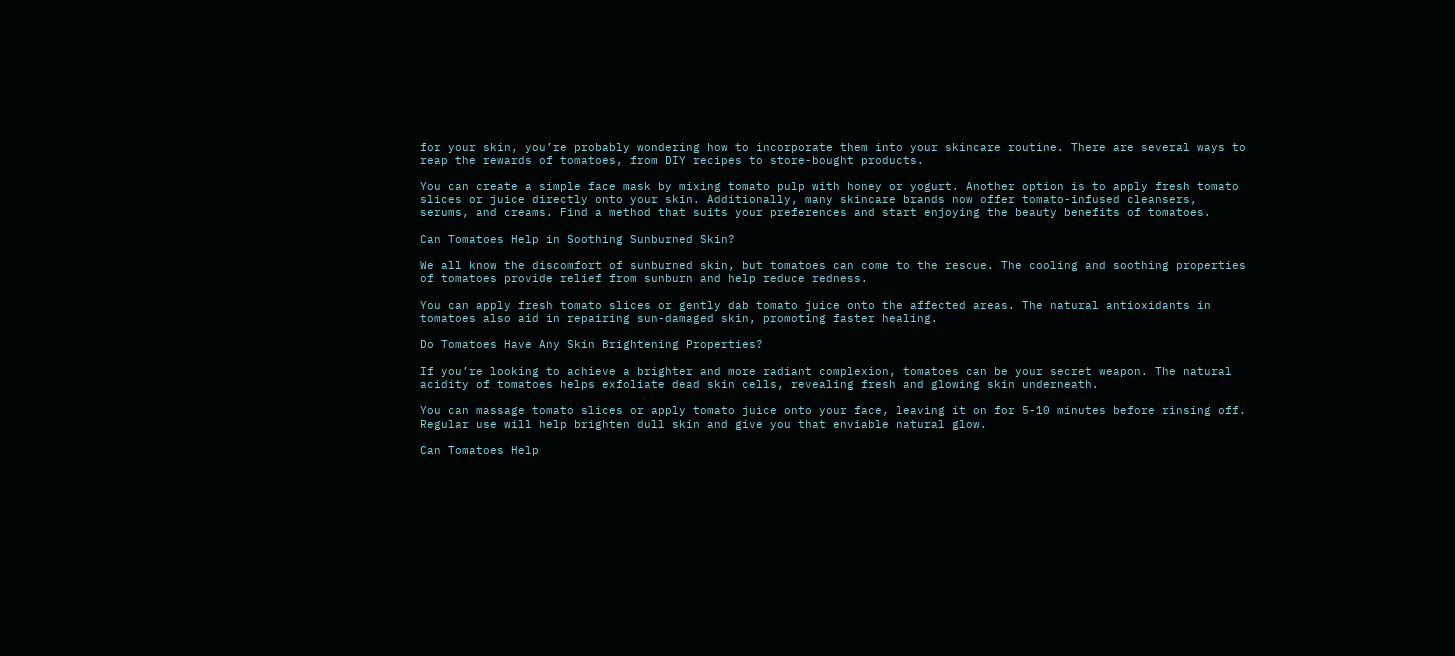for your skin, you’re probably wondering how to incorporate them into your skincare routine. There are several ways to reap the rewards of tomatoes, from DIY recipes to store-bought products.

You can create a simple face mask by mixing tomato pulp with honey or yogurt. Another option is to apply fresh tomato slices or juice directly onto your skin. Additionally, many skincare brands now offer tomato-infused cleansers, serums, and creams. Find a method that suits your preferences and start enjoying the beauty benefits of tomatoes.

Can Tomatoes Help in Soothing Sunburned Skin?

We all know the discomfort of sunburned skin, but tomatoes can come to the rescue. The cooling and soothing properties of tomatoes provide relief from sunburn and help reduce redness.

You can apply fresh tomato slices or gently dab tomato juice onto the affected areas. The natural antioxidants in tomatoes also aid in repairing sun-damaged skin, promoting faster healing.

Do Tomatoes Have Any Skin Brightening Properties?

If you’re looking to achieve a brighter and more radiant complexion, tomatoes can be your secret weapon. The natural acidity of tomatoes helps exfoliate dead skin cells, revealing fresh and glowing skin underneath.

You can massage tomato slices or apply tomato juice onto your face, leaving it on for 5-10 minutes before rinsing off. Regular use will help brighten dull skin and give you that enviable natural glow.

Can Tomatoes Help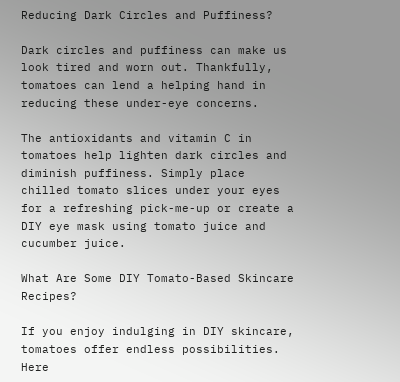Reducing Dark Circles and Puffiness?

Dark circles and puffiness can make us look tired and worn out. Thankfully, tomatoes can lend a helping hand in reducing these under-eye concerns.

The antioxidants and vitamin C in tomatoes help lighten dark circles and diminish puffiness. Simply place chilled tomato slices under your eyes for a refreshing pick-me-up or create a DIY eye mask using tomato juice and cucumber juice.

What Are Some DIY Tomato-Based Skincare Recipes?

If you enjoy indulging in DIY skincare, tomatoes offer endless possibilities. Here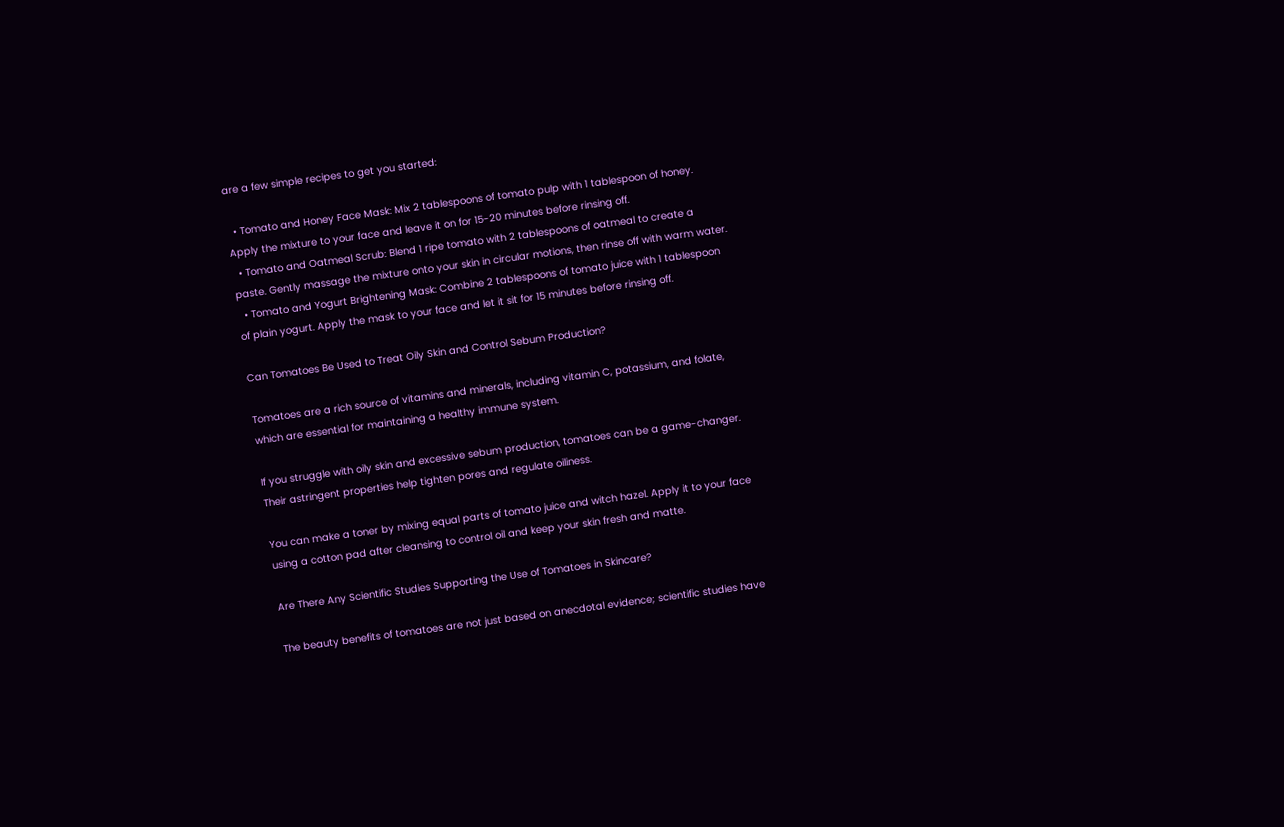are a few simple recipes to get you started:

  • Tomato and Honey Face Mask: Mix 2 tablespoons of tomato pulp with 1 tablespoon of honey. Apply the mixture to your face and leave it on for 15-20 minutes before rinsing off.
  • Tomato and Oatmeal Scrub: Blend 1 ripe tomato with 2 tablespoons of oatmeal to create a paste. Gently massage the mixture onto your skin in circular motions, then rinse off with warm water.
  • Tomato and Yogurt Brightening Mask: Combine 2 tablespoons of tomato juice with 1 tablespoon of plain yogurt. Apply the mask to your face and let it sit for 15 minutes before rinsing off.

Can Tomatoes Be Used to Treat Oily Skin and Control Sebum Production?

Tomatoes are a rich source of vitamins and minerals, including vitamin C, potassium, and folate, which are essential for maintaining a healthy immune system.

If you struggle with oily skin and excessive sebum production, tomatoes can be a game-changer. Their astringent properties help tighten pores and regulate oiliness.

You can make a toner by mixing equal parts of tomato juice and witch hazel. Apply it to your face using a cotton pad after cleansing to control oil and keep your skin fresh and matte.

Are There Any Scientific Studies Supporting the Use of Tomatoes in Skincare?

The beauty benefits of tomatoes are not just based on anecdotal evidence; scientific studies have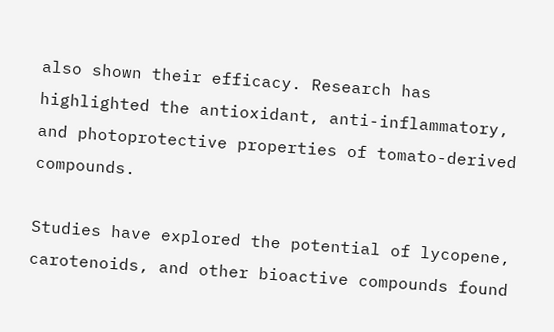also shown their efficacy. Research has highlighted the antioxidant, anti-inflammatory, and photoprotective properties of tomato-derived compounds.

Studies have explored the potential of lycopene, carotenoids, and other bioactive compounds found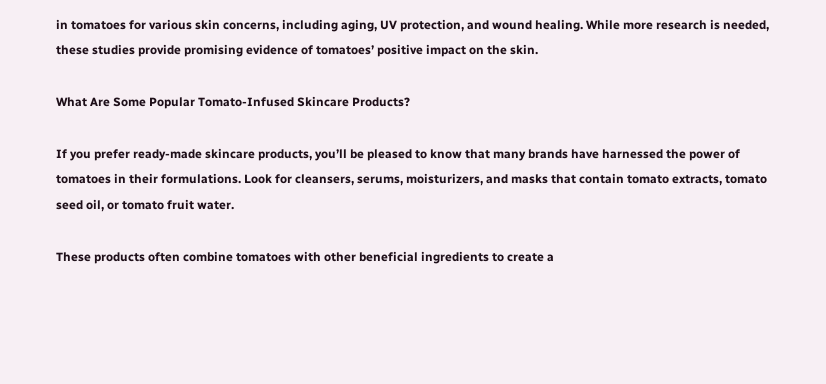in tomatoes for various skin concerns, including aging, UV protection, and wound healing. While more research is needed, these studies provide promising evidence of tomatoes’ positive impact on the skin.

What Are Some Popular Tomato-Infused Skincare Products?

If you prefer ready-made skincare products, you’ll be pleased to know that many brands have harnessed the power of tomatoes in their formulations. Look for cleansers, serums, moisturizers, and masks that contain tomato extracts, tomato seed oil, or tomato fruit water.

These products often combine tomatoes with other beneficial ingredients to create a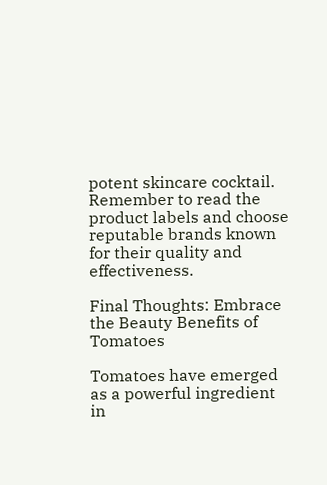potent skincare cocktail. Remember to read the product labels and choose reputable brands known for their quality and effectiveness.

Final Thoughts: Embrace the Beauty Benefits of Tomatoes

Tomatoes have emerged as a powerful ingredient in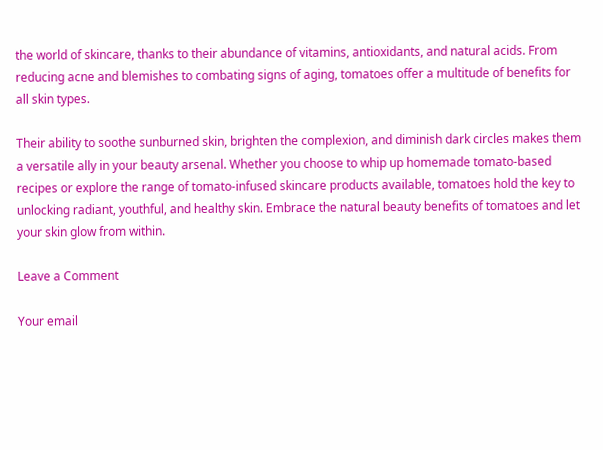the world of skincare, thanks to their abundance of vitamins, antioxidants, and natural acids. From reducing acne and blemishes to combating signs of aging, tomatoes offer a multitude of benefits for all skin types.

Their ability to soothe sunburned skin, brighten the complexion, and diminish dark circles makes them a versatile ally in your beauty arsenal. Whether you choose to whip up homemade tomato-based recipes or explore the range of tomato-infused skincare products available, tomatoes hold the key to unlocking radiant, youthful, and healthy skin. Embrace the natural beauty benefits of tomatoes and let your skin glow from within.

Leave a Comment

Your email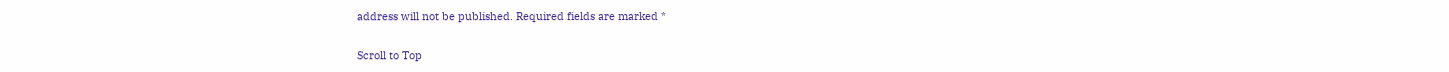address will not be published. Required fields are marked *

Scroll to Top